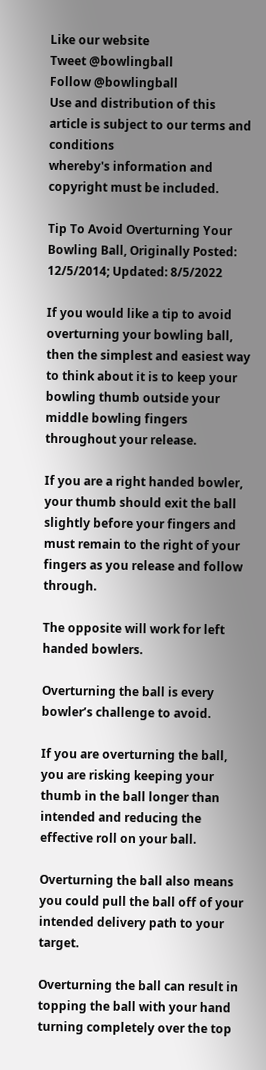Like our website
Tweet @bowlingball
Follow @bowlingball
Use and distribution of this article is subject to our terms and conditions
whereby's information and copyright must be included.

Tip To Avoid Overturning Your Bowling Ball, Originally Posted: 12/5/2014; Updated: 8/5/2022

If you would like a tip to avoid overturning your bowling ball, then the simplest and easiest way to think about it is to keep your bowling thumb outside your middle bowling fingers throughout your release.

If you are a right handed bowler, your thumb should exit the ball slightly before your fingers and must remain to the right of your fingers as you release and follow through.

The opposite will work for left handed bowlers.

Overturning the ball is every bowler’s challenge to avoid.

If you are overturning the ball, you are risking keeping your thumb in the ball longer than intended and reducing the effective roll on your ball.

Overturning the ball also means you could pull the ball off of your intended delivery path to your target.

Overturning the ball can result in topping the ball with your hand turning completely over the top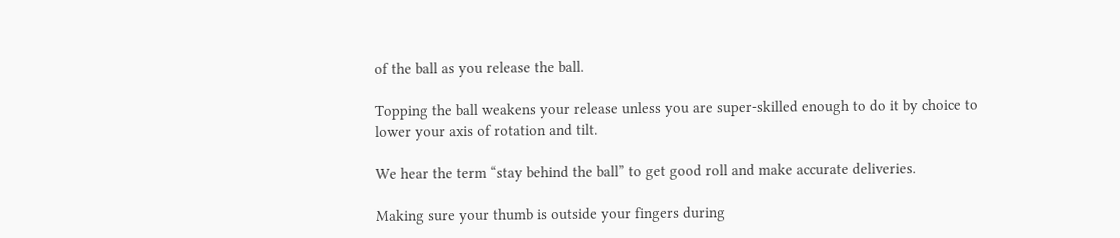of the ball as you release the ball.

Topping the ball weakens your release unless you are super-skilled enough to do it by choice to lower your axis of rotation and tilt.

We hear the term “stay behind the ball” to get good roll and make accurate deliveries.

Making sure your thumb is outside your fingers during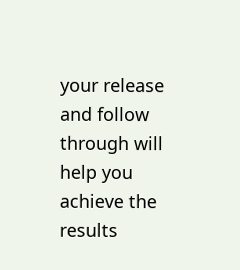your release and follow through will help you achieve the results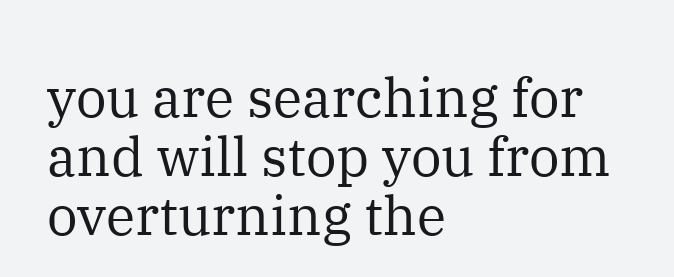you are searching for and will stop you from overturning the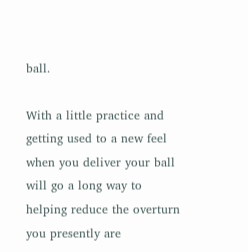ball.

With a little practice and getting used to a new feel when you deliver your ball will go a long way to helping reduce the overturn you presently are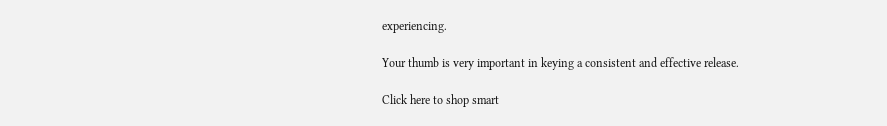experiencing.

Your thumb is very important in keying a consistent and effective release.

Click here to shop smart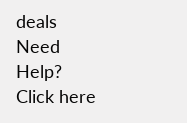deals Need Help? Click here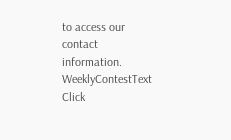to access our contact information.
WeeklyContestText Click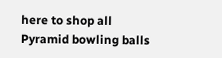here to shop all Pyramid bowling balls